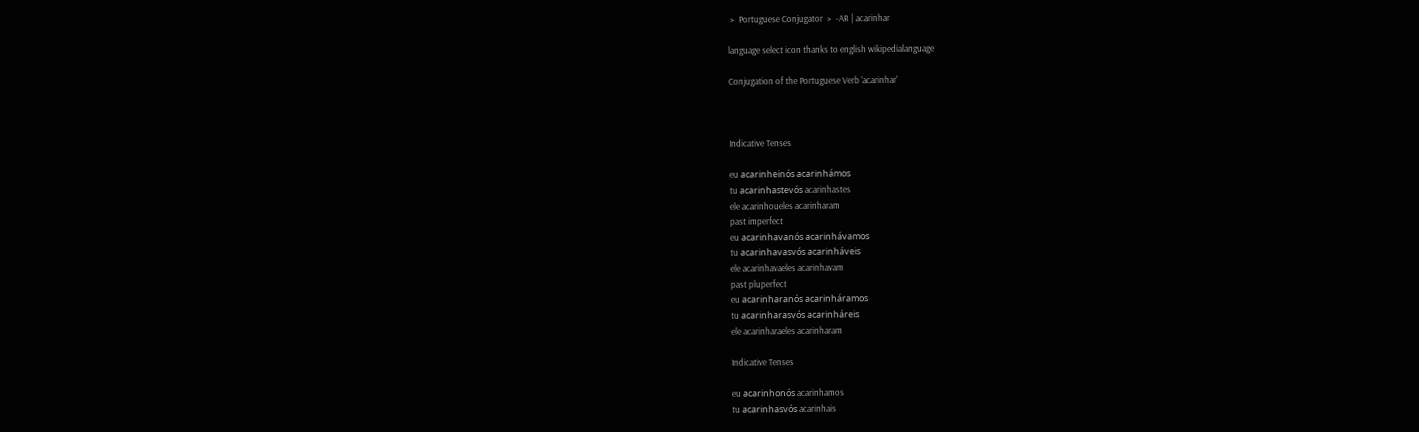﹥ Portuguese Conjugator ﹥ -AR | acarinhar

language select icon thanks to english wikipedialanguage

Conjugation of the Portuguese Verb 'acarinhar'



Indicative Tenses

eu acarinheinós acarinhámos
tu acarinhastevós acarinhastes
ele acarinhoueles acarinharam
past imperfect
eu acarinhavanós acarinhávamos
tu acarinhavasvós acarinháveis
ele acarinhavaeles acarinhavam
past pluperfect
eu acarinharanós acarinháramos
tu acarinharasvós acarinháreis
ele acarinharaeles acarinharam

Indicative Tenses

eu acarinhonós acarinhamos
tu acarinhasvós acarinhais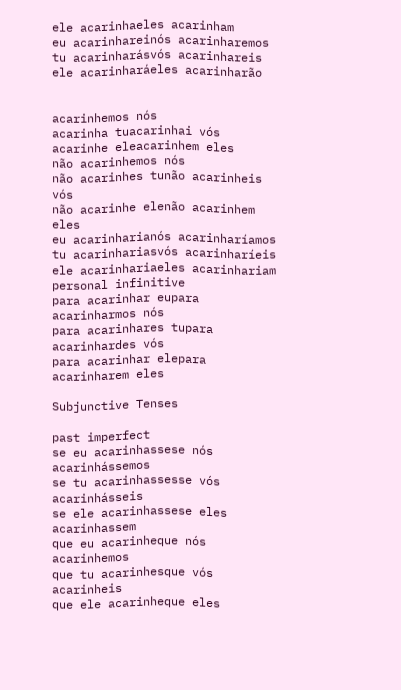ele acarinhaeles acarinham
eu acarinhareinós acarinharemos
tu acarinharásvós acarinhareis
ele acarinharáeles acarinharão


acarinhemos nós
acarinha tuacarinhai vós
acarinhe eleacarinhem eles
não acarinhemos nós
não acarinhes tunão acarinheis vós
não acarinhe elenão acarinhem eles
eu acarinharianós acarinharíamos
tu acarinhariasvós acarinharíeis
ele acarinhariaeles acarinhariam
personal infinitive
para acarinhar eupara acarinharmos nós
para acarinhares tupara acarinhardes vós
para acarinhar elepara acarinharem eles

Subjunctive Tenses

past imperfect
se eu acarinhassese nós acarinhássemos
se tu acarinhassesse vós acarinhásseis
se ele acarinhassese eles acarinhassem
que eu acarinheque nós acarinhemos
que tu acarinhesque vós acarinheis
que ele acarinheque eles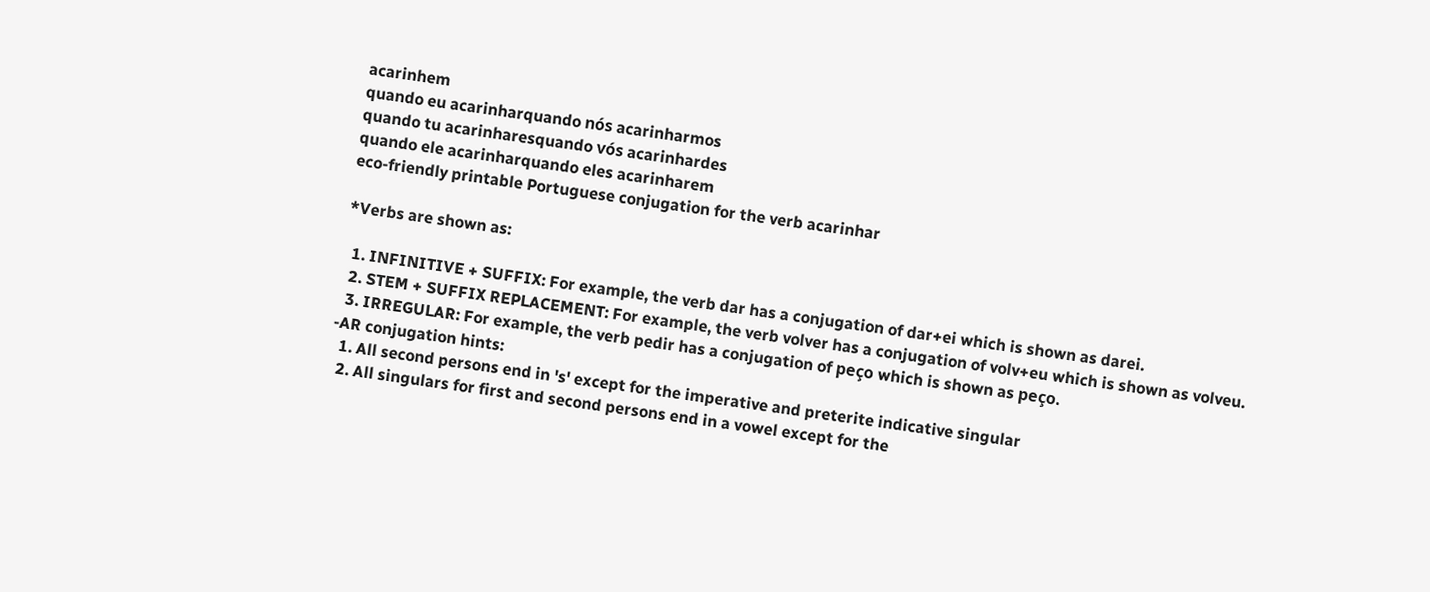acarinhem
quando eu acarinharquando nós acarinharmos
quando tu acarinharesquando vós acarinhardes
quando ele acarinharquando eles acarinharem
eco-friendly printable Portuguese conjugation for the verb acarinhar

*Verbs are shown as:

  1. INFINITIVE + SUFFIX: For example, the verb dar has a conjugation of dar+ei which is shown as darei.
  2. STEM + SUFFIX REPLACEMENT: For example, the verb volver has a conjugation of volv+eu which is shown as volveu.
  3. IRREGULAR: For example, the verb pedir has a conjugation of peço which is shown as peço.
-AR conjugation hints:
  1. All second persons end in 's' except for the imperative and preterite indicative singular
  2. All singulars for first and second persons end in a vowel except for the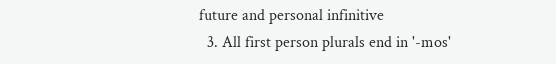future and personal infinitive
  3. All first person plurals end in '-mos'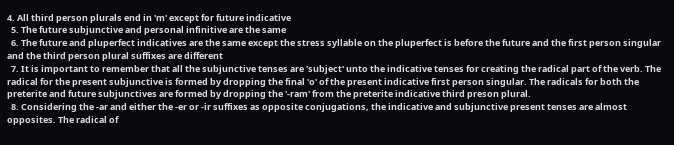4. All third person plurals end in 'm' except for future indicative
  5. The future subjunctive and personal infinitive are the same
  6. The future and pluperfect indicatives are the same except the stress syllable on the pluperfect is before the future and the first person singular and the third person plural suffixes are different
  7. It is important to remember that all the subjunctive tenses are 'subject' unto the indicative tenses for creating the radical part of the verb. The radical for the present subjunctive is formed by dropping the final 'o' of the present indicative first person singular. The radicals for both the preterite and future subjunctives are formed by dropping the '-ram' from the preterite indicative third preson plural.
  8. Considering the -ar and either the -er or -ir suffixes as opposite conjugations, the indicative and subjunctive present tenses are almost opposites. The radical of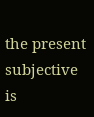the present subjective is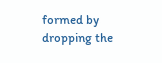formed by dropping the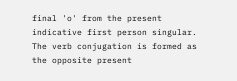final 'o' from the present indicative first person singular. The verb conjugation is formed as the opposite present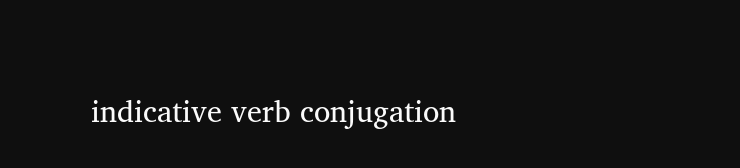indicative verb conjugation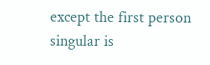except the first person singular is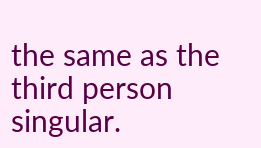the same as the third person singular.